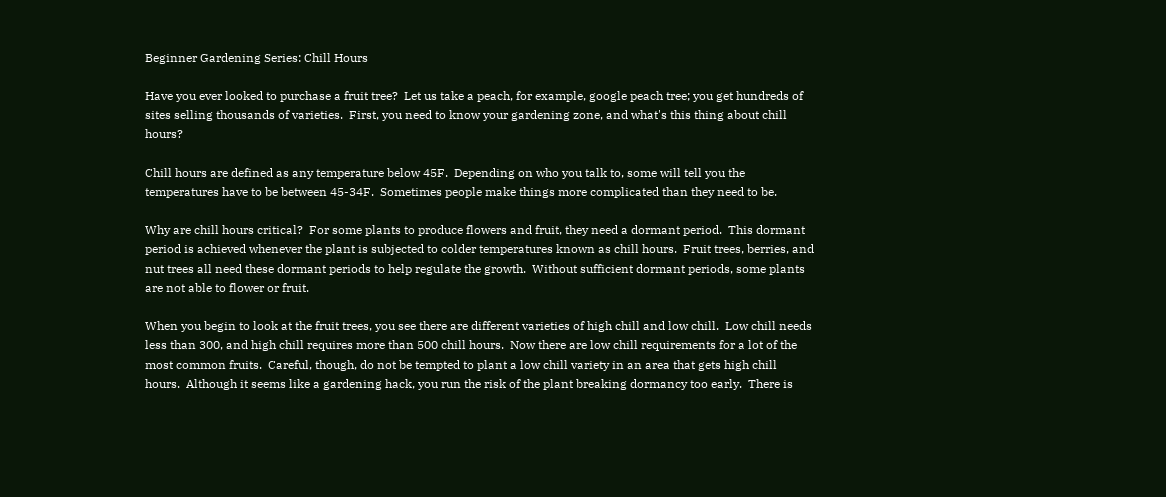Beginner Gardening Series: Chill Hours

Have you ever looked to purchase a fruit tree?  Let us take a peach, for example, google peach tree; you get hundreds of sites selling thousands of varieties.  First, you need to know your gardening zone, and what's this thing about chill hours?

Chill hours are defined as any temperature below 45F.  Depending on who you talk to, some will tell you the temperatures have to be between 45-34F.  Sometimes people make things more complicated than they need to be.

Why are chill hours critical?  For some plants to produce flowers and fruit, they need a dormant period.  This dormant period is achieved whenever the plant is subjected to colder temperatures known as chill hours.  Fruit trees, berries, and nut trees all need these dormant periods to help regulate the growth.  Without sufficient dormant periods, some plants are not able to flower or fruit.

When you begin to look at the fruit trees, you see there are different varieties of high chill and low chill.  Low chill needs less than 300, and high chill requires more than 500 chill hours.  Now there are low chill requirements for a lot of the most common fruits.  Careful, though, do not be tempted to plant a low chill variety in an area that gets high chill hours.  Although it seems like a gardening hack, you run the risk of the plant breaking dormancy too early.  There is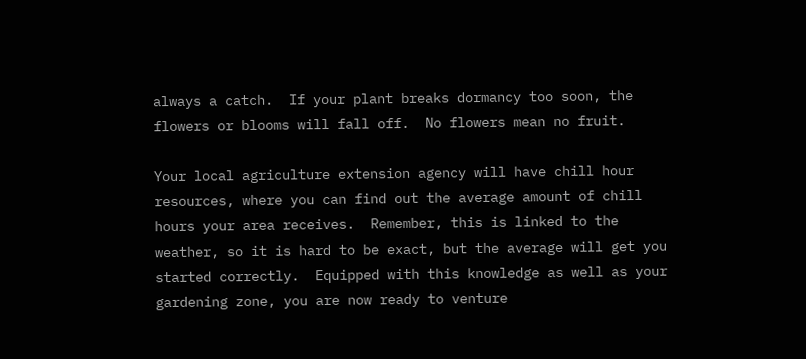always a catch.  If your plant breaks dormancy too soon, the flowers or blooms will fall off.  No flowers mean no fruit.

Your local agriculture extension agency will have chill hour resources, where you can find out the average amount of chill hours your area receives.  Remember, this is linked to the weather, so it is hard to be exact, but the average will get you started correctly.  Equipped with this knowledge as well as your gardening zone, you are now ready to venture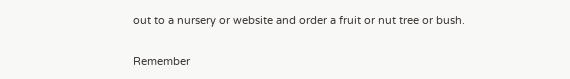out to a nursery or website and order a fruit or nut tree or bush.

Remember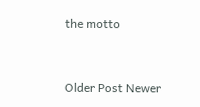the motto


Older Post Newer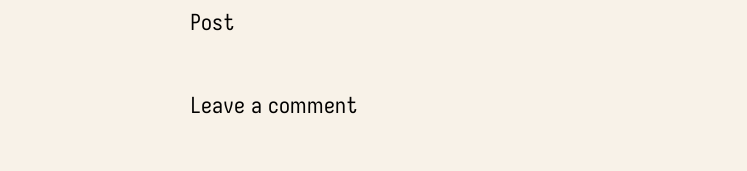Post

Leave a comment